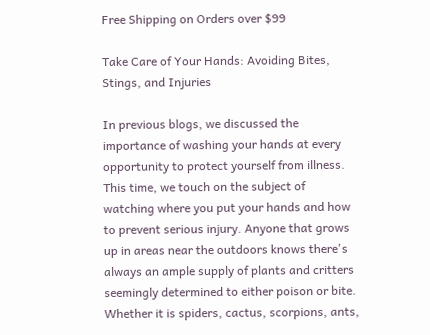Free Shipping on Orders over $99

Take Care of Your Hands: Avoiding Bites, Stings, and Injuries

In previous blogs, we discussed the importance of washing your hands at every opportunity to protect yourself from illness. This time, we touch on the subject of watching where you put your hands and how to prevent serious injury. Anyone that grows up in areas near the outdoors knows there's always an ample supply of plants and critters seemingly determined to either poison or bite. Whether it is spiders, cactus, scorpions, ants,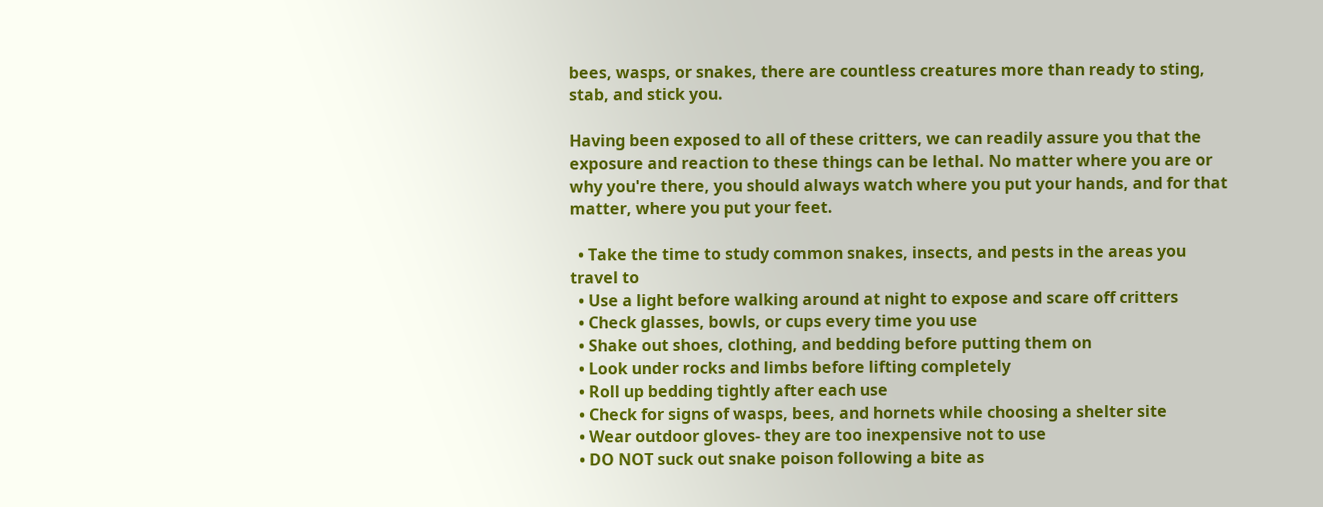bees, wasps, or snakes, there are countless creatures more than ready to sting, stab, and stick you.

Having been exposed to all of these critters, we can readily assure you that the exposure and reaction to these things can be lethal. No matter where you are or why you're there, you should always watch where you put your hands, and for that matter, where you put your feet.

  • Take the time to study common snakes, insects, and pests in the areas you travel to
  • Use a light before walking around at night to expose and scare off critters
  • Check glasses, bowls, or cups every time you use
  • Shake out shoes, clothing, and bedding before putting them on
  • Look under rocks and limbs before lifting completely
  • Roll up bedding tightly after each use
  • Check for signs of wasps, bees, and hornets while choosing a shelter site
  • Wear outdoor gloves- they are too inexpensive not to use
  • DO NOT suck out snake poison following a bite as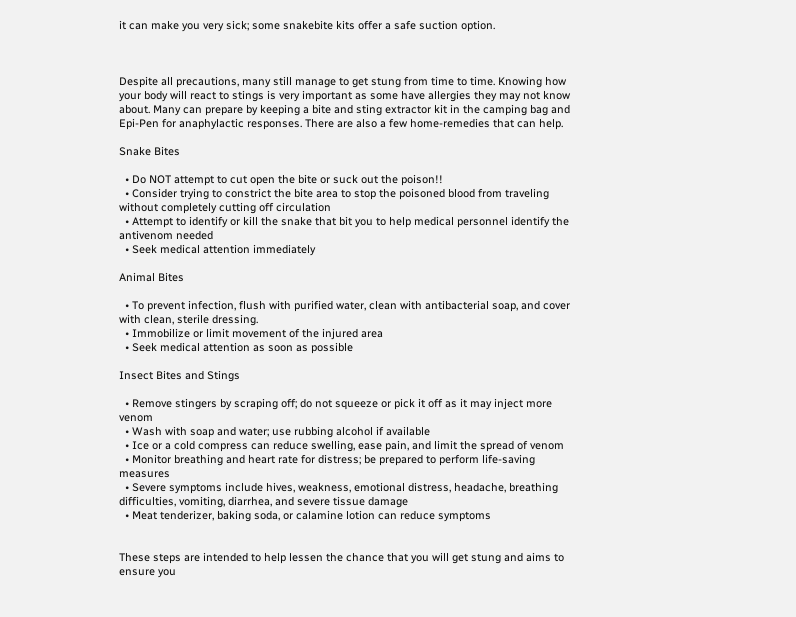it can make you very sick; some snakebite kits offer a safe suction option.



Despite all precautions, many still manage to get stung from time to time. Knowing how your body will react to stings is very important as some have allergies they may not know about. Many can prepare by keeping a bite and sting extractor kit in the camping bag and Epi-Pen for anaphylactic responses. There are also a few home-remedies that can help.

Snake Bites

  • Do NOT attempt to cut open the bite or suck out the poison!!
  • Consider trying to constrict the bite area to stop the poisoned blood from traveling without completely cutting off circulation
  • Attempt to identify or kill the snake that bit you to help medical personnel identify the antivenom needed
  • Seek medical attention immediately

Animal Bites

  • To prevent infection, flush with purified water, clean with antibacterial soap, and cover with clean, sterile dressing.
  • Immobilize or limit movement of the injured area
  • Seek medical attention as soon as possible

Insect Bites and Stings

  • Remove stingers by scraping off; do not squeeze or pick it off as it may inject more venom
  • Wash with soap and water; use rubbing alcohol if available
  • Ice or a cold compress can reduce swelling, ease pain, and limit the spread of venom
  • Monitor breathing and heart rate for distress; be prepared to perform life-saving measures
  • Severe symptoms include hives, weakness, emotional distress, headache, breathing difficulties, vomiting, diarrhea, and severe tissue damage
  • Meat tenderizer, baking soda, or calamine lotion can reduce symptoms


These steps are intended to help lessen the chance that you will get stung and aims to ensure you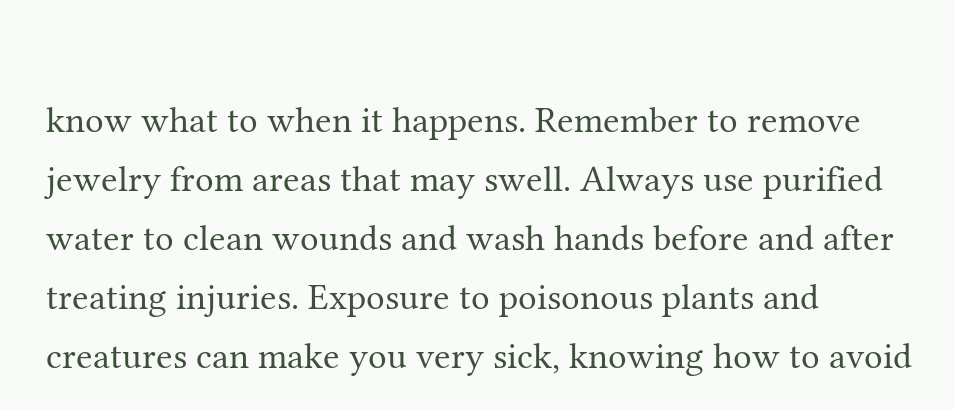know what to when it happens. Remember to remove jewelry from areas that may swell. Always use purified water to clean wounds and wash hands before and after treating injuries. Exposure to poisonous plants and creatures can make you very sick, knowing how to avoid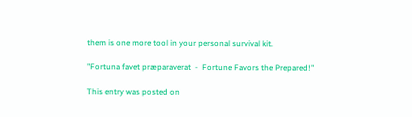them is one more tool in your personal survival kit.

"Fortuna favet præparaverat  -  Fortune Favors the Prepared!"

This entry was posted on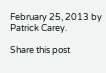February 25, 2013 by Patrick Carey.

Share this post